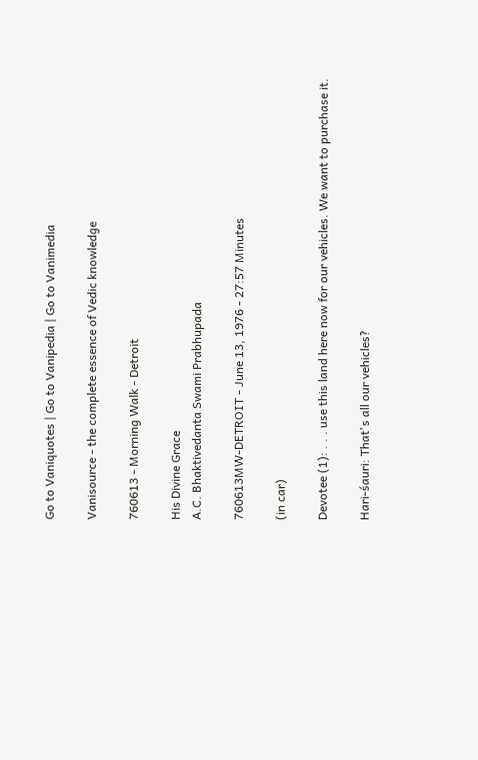Go to Vaniquotes | Go to Vanipedia | Go to Vanimedia

Vanisource - the complete essence of Vedic knowledge

760613 - Morning Walk - Detroit

His Divine Grace
A.C. Bhaktivedanta Swami Prabhupada

760613MW-DETROIT - June 13, 1976 - 27:57 Minutes

(in car)

Devotee (1): . . . use this land here now for our vehicles. We want to purchase it.

Hari-śauri: That's all our vehicles?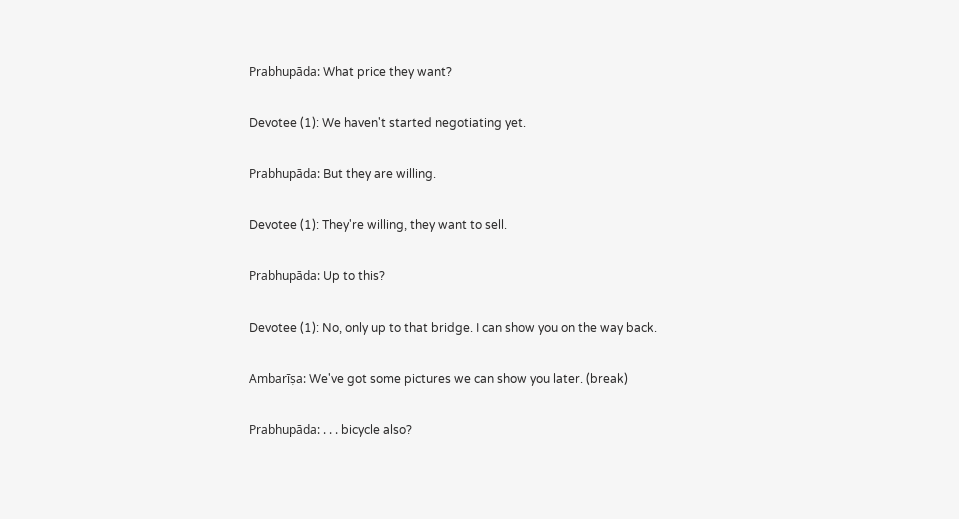Prabhupāda: What price they want?

Devotee (1): We haven't started negotiating yet.

Prabhupāda: But they are willing.

Devotee (1): They're willing, they want to sell.

Prabhupāda: Up to this?

Devotee (1): No, only up to that bridge. I can show you on the way back.

Ambarīṣa: We've got some pictures we can show you later. (break)

Prabhupāda: . . . bicycle also?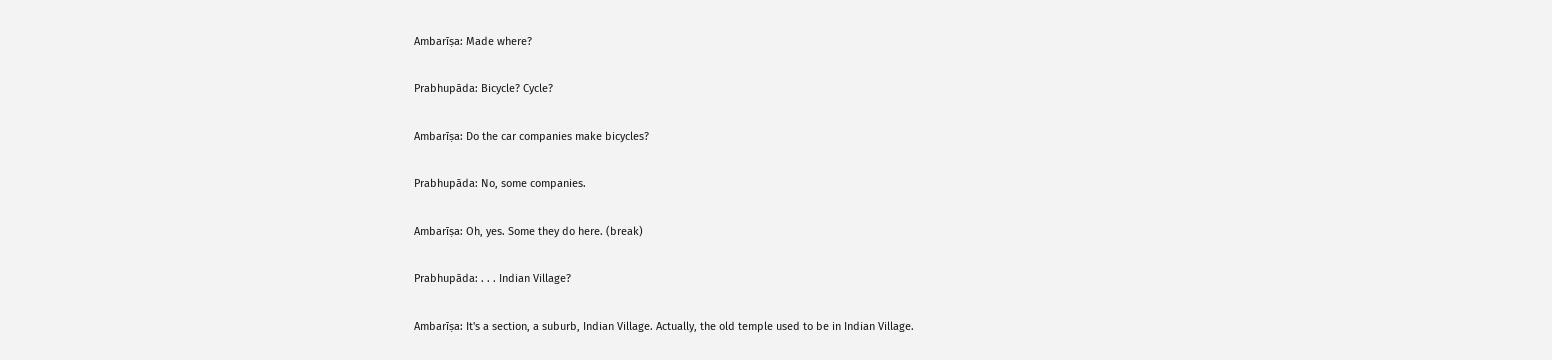Ambarīṣa: Made where?

Prabhupāda: Bicycle? Cycle?

Ambarīṣa: Do the car companies make bicycles?

Prabhupāda: No, some companies.

Ambarīṣa: Oh, yes. Some they do here. (break)

Prabhupāda: . . . Indian Village?

Ambarīṣa: It's a section, a suburb, Indian Village. Actually, the old temple used to be in Indian Village.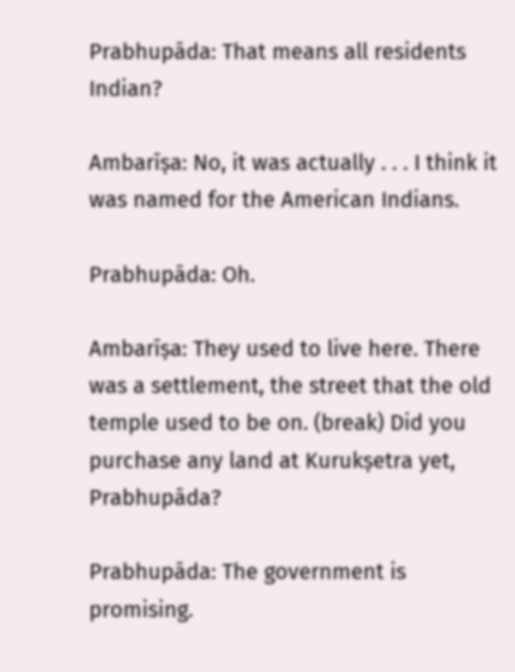Prabhupāda: That means all residents Indian?

Ambarīṣa: No, it was actually . . . I think it was named for the American Indians.

Prabhupāda: Oh.

Ambarīṣa: They used to live here. There was a settlement, the street that the old temple used to be on. (break) Did you purchase any land at Kurukṣetra yet, Prabhupāda?

Prabhupāda: The government is promising.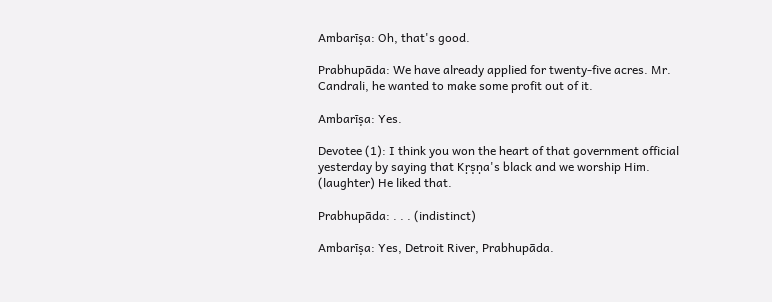Ambarīṣa: Oh, that's good.

Prabhupāda: We have already applied for twenty-five acres. Mr. Candrali, he wanted to make some profit out of it.

Ambarīṣa: Yes.

Devotee (1): I think you won the heart of that government official yesterday by saying that Kṛṣṇa's black and we worship Him. (laughter) He liked that.

Prabhupāda: . . . (indistinct)

Ambarīṣa: Yes, Detroit River, Prabhupāda.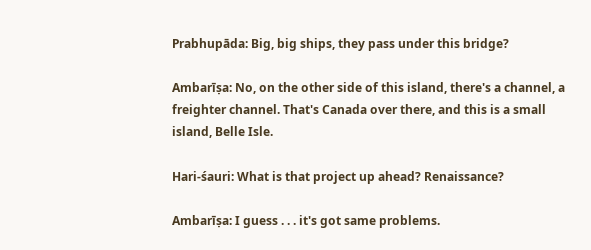Prabhupāda: Big, big ships, they pass under this bridge?

Ambarīṣa: No, on the other side of this island, there's a channel, a freighter channel. That's Canada over there, and this is a small island, Belle Isle.

Hari-śauri: What is that project up ahead? Renaissance?

Ambarīṣa: I guess . . . it's got same problems.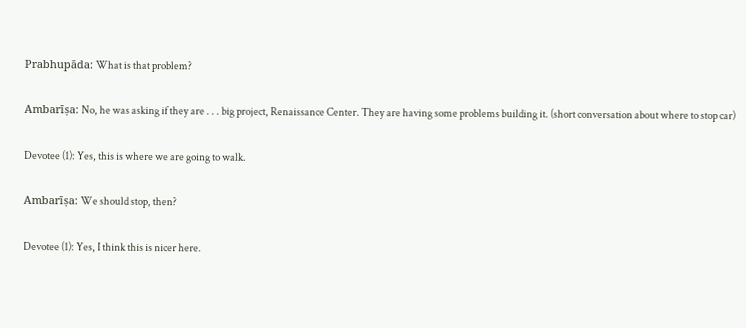Prabhupāda: What is that problem?

Ambarīṣa: No, he was asking if they are . . . big project, Renaissance Center. They are having some problems building it. (short conversation about where to stop car)

Devotee (1): Yes, this is where we are going to walk.

Ambarīṣa: We should stop, then?

Devotee (1): Yes, I think this is nicer here.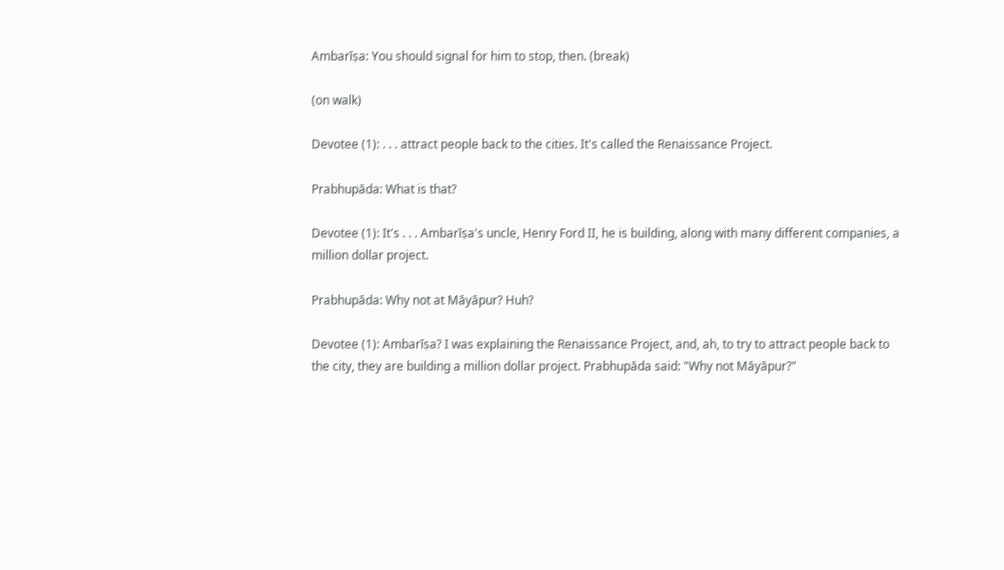Ambarīṣa: You should signal for him to stop, then. (break)

(on walk)

Devotee (1): . . . attract people back to the cities. It's called the Renaissance Project.

Prabhupāda: What is that?

Devotee (1): It's . . . Ambarīṣa's uncle, Henry Ford II, he is building, along with many different companies, a million dollar project.

Prabhupāda: Why not at Māyāpur? Huh?

Devotee (1): Ambarīṣa? I was explaining the Renaissance Project, and, ah, to try to attract people back to the city, they are building a million dollar project. Prabhupāda said: "Why not Māyāpur?"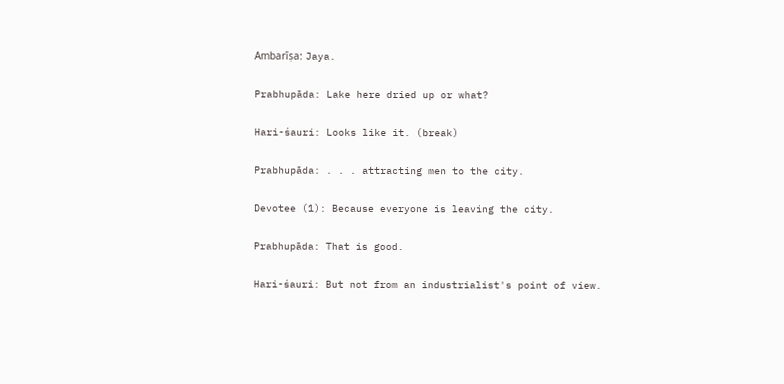Ambarīṣa: Jaya.

Prabhupāda: Lake here dried up or what?

Hari-śauri: Looks like it. (break)

Prabhupāda: . . . attracting men to the city.

Devotee (1): Because everyone is leaving the city.

Prabhupāda: That is good.

Hari-śauri: But not from an industrialist's point of view.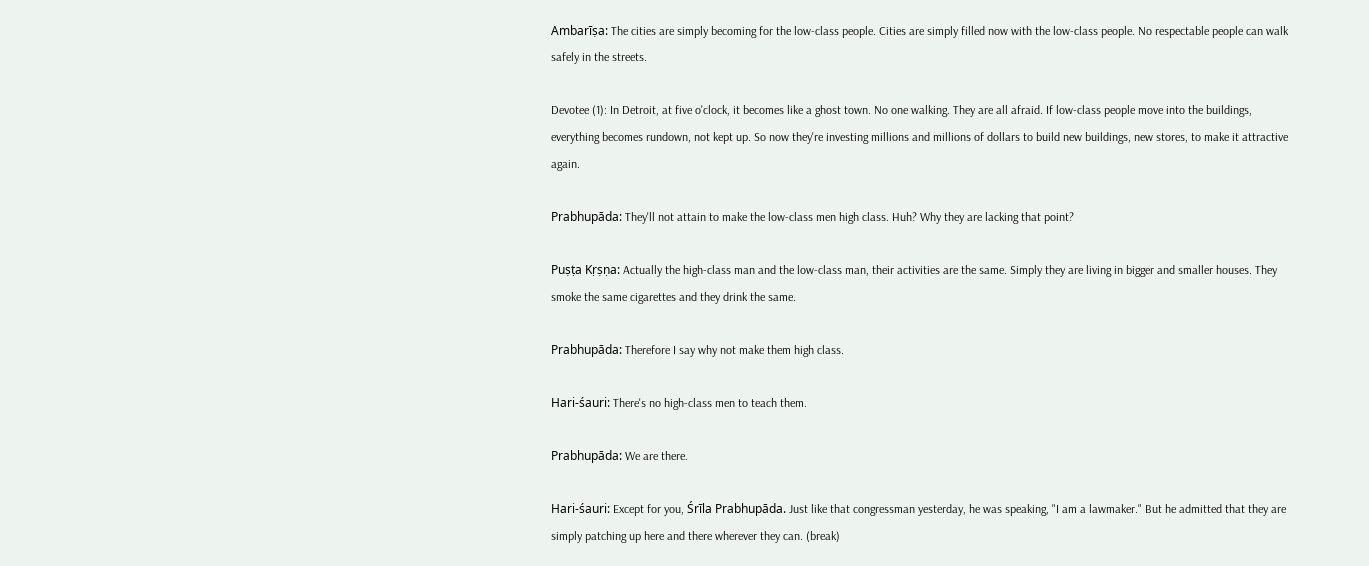Ambarīṣa: The cities are simply becoming for the low-class people. Cities are simply filled now with the low-class people. No respectable people can walk safely in the streets.

Devotee (1): In Detroit, at five o'clock, it becomes like a ghost town. No one walking. They are all afraid. If low-class people move into the buildings, everything becomes rundown, not kept up. So now they're investing millions and millions of dollars to build new buildings, new stores, to make it attractive again.

Prabhupāda: They'll not attain to make the low-class men high class. Huh? Why they are lacking that point?

Puṣṭa Kṛṣṇa: Actually the high-class man and the low-class man, their activities are the same. Simply they are living in bigger and smaller houses. They smoke the same cigarettes and they drink the same.

Prabhupāda: Therefore I say why not make them high class.

Hari-śauri: There's no high-class men to teach them.

Prabhupāda: We are there.

Hari-śauri: Except for you, Śrīla Prabhupāda. Just like that congressman yesterday, he was speaking, "I am a lawmaker." But he admitted that they are simply patching up here and there wherever they can. (break)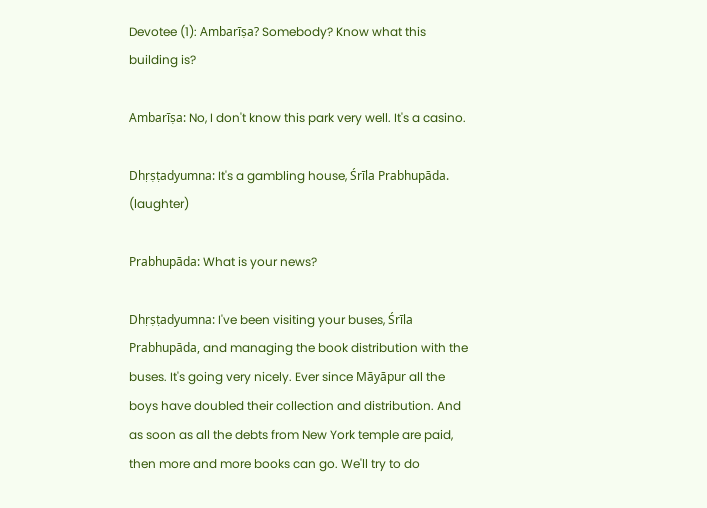Devotee (1): Ambarīṣa? Somebody? Know what this building is?

Ambarīṣa: No, I don't know this park very well. It's a casino.

Dhṛṣṭadyumna: It's a gambling house, Śrīla Prabhupāda. (laughter)

Prabhupāda: What is your news?

Dhṛṣṭadyumna: I've been visiting your buses, Śrīla Prabhupāda, and managing the book distribution with the buses. It's going very nicely. Ever since Māyāpur all the boys have doubled their collection and distribution. And as soon as all the debts from New York temple are paid, then more and more books can go. We'll try to do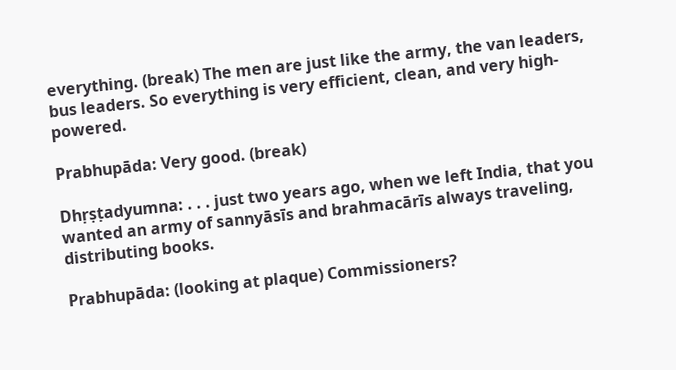everything. (break) The men are just like the army, the van leaders, bus leaders. So everything is very efficient, clean, and very high-powered.

Prabhupāda: Very good. (break)

Dhṛṣṭadyumna: . . . just two years ago, when we left India, that you wanted an army of sannyāsīs and brahmacārīs always traveling, distributing books.

Prabhupāda: (looking at plaque) Commissioners?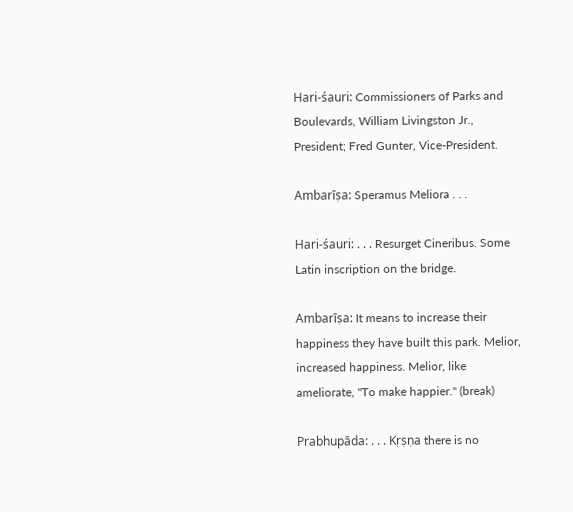Hari-śauri: Commissioners of Parks and Boulevards, William Livingston Jr., President; Fred Gunter, Vice-President.

Ambarīṣa: Speramus Meliora . . .

Hari-śauri: . . . Resurget Cineribus. Some Latin inscription on the bridge.

Ambarīṣa: It means to increase their happiness they have built this park. Melior, increased happiness. Melior, like ameliorate, "To make happier." (break)

Prabhupāda: . . . Kṛṣṇa there is no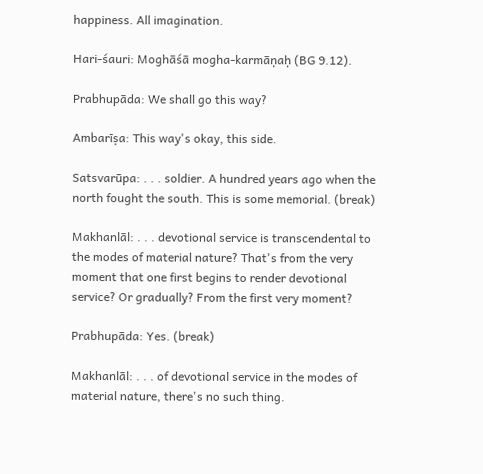happiness. All imagination.

Hari-śauri: Moghāśā mogha-karmāṇaḥ (BG 9.12).

Prabhupāda: We shall go this way?

Ambarīṣa: This way's okay, this side.

Satsvarūpa: . . . soldier. A hundred years ago when the north fought the south. This is some memorial. (break)

Makhanlāl: . . . devotional service is transcendental to the modes of material nature? That's from the very moment that one first begins to render devotional service? Or gradually? From the first very moment?

Prabhupāda: Yes. (break)

Makhanlāl: . . . of devotional service in the modes of material nature, there's no such thing.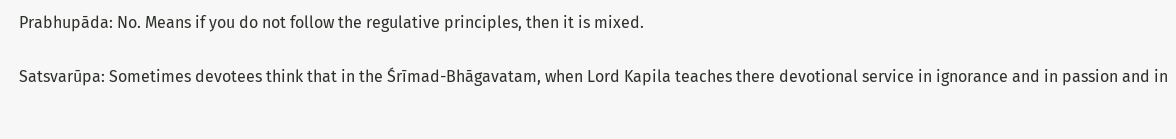Prabhupāda: No. Means if you do not follow the regulative principles, then it is mixed.

Satsvarūpa: Sometimes devotees think that in the Śrīmad-Bhāgavatam, when Lord Kapila teaches there devotional service in ignorance and in passion and in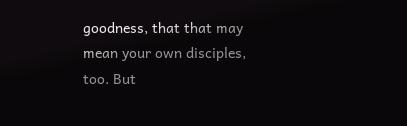goodness, that that may mean your own disciples, too. But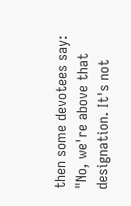then some devotees say: "No, we're above that designation. It's not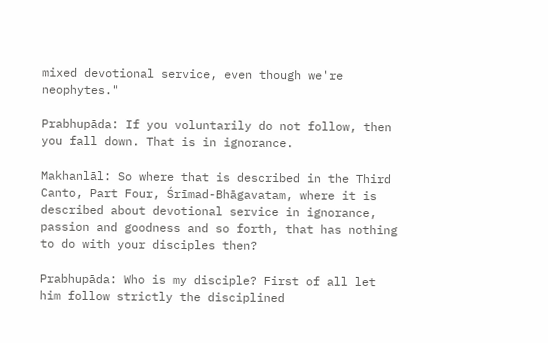mixed devotional service, even though we're neophytes."

Prabhupāda: If you voluntarily do not follow, then you fall down. That is in ignorance.

Makhanlāl: So where that is described in the Third Canto, Part Four, Śrīmad-Bhāgavatam, where it is described about devotional service in ignorance, passion and goodness and so forth, that has nothing to do with your disciples then?

Prabhupāda: Who is my disciple? First of all let him follow strictly the disciplined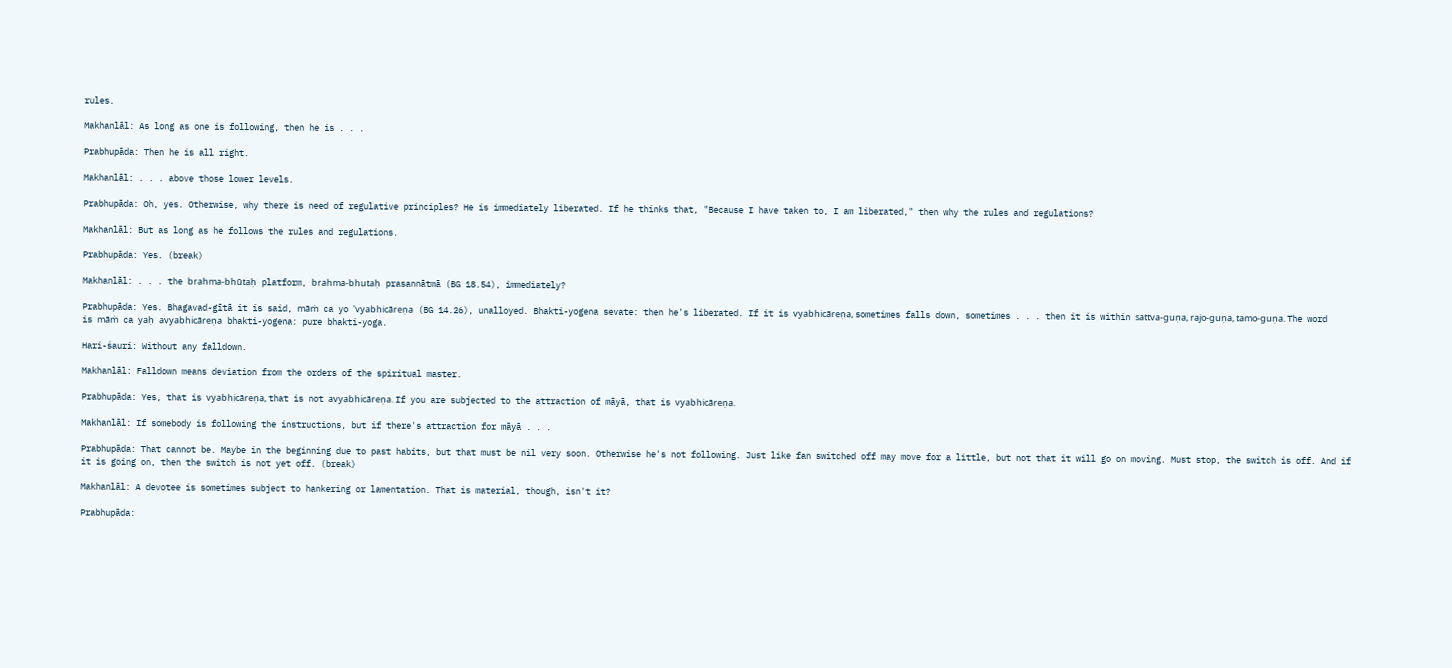rules.

Makhanlāl: As long as one is following, then he is . . .

Prabhupāda: Then he is all right.

Makhanlāl: . . . above those lower levels.

Prabhupāda: Oh, yes. Otherwise, why there is need of regulative principles? He is immediately liberated. If he thinks that, "Because I have taken to, I am liberated," then why the rules and regulations?

Makhanlāl: But as long as he follows the rules and regulations.

Prabhupāda: Yes. (break)

Makhanlāl: . . . the brahma-bhūtaḥ platform, brahma-bhutaḥ prasannātmā (BG 18.54), immediately?

Prabhupāda: Yes. Bhagavad-gītā it is said, māṁ ca yo 'vyabhicāreṇa (BG 14.26), unalloyed. Bhakti-yogena sevate: then he's liberated. If it is vyabhicāreṇa, sometimes falls down, sometimes . . . then it is within sattva-guṇa, rajo-guṇa, tamo-guṇa. The word is māṁ ca yaḥ avyabhicāreṇa bhakti-yogena: pure bhakti-yoga.

Hari-śauri: Without any falldown.

Makhanlāl: Falldown means deviation from the orders of the spiritual master.

Prabhupāda: Yes, that is vyabhicāreṇa, that is not avyabhicāreṇa. If you are subjected to the attraction of māyā, that is vyabhicāreṇa.

Makhanlāl: If somebody is following the instructions, but if there's attraction for māyā . . .

Prabhupāda: That cannot be. Maybe in the beginning due to past habits, but that must be nil very soon. Otherwise he's not following. Just like fan switched off may move for a little, but not that it will go on moving. Must stop, the switch is off. And if it is going on, then the switch is not yet off. (break)

Makhanlāl: A devotee is sometimes subject to hankering or lamentation. That is material, though, isn't it?

Prabhupāda: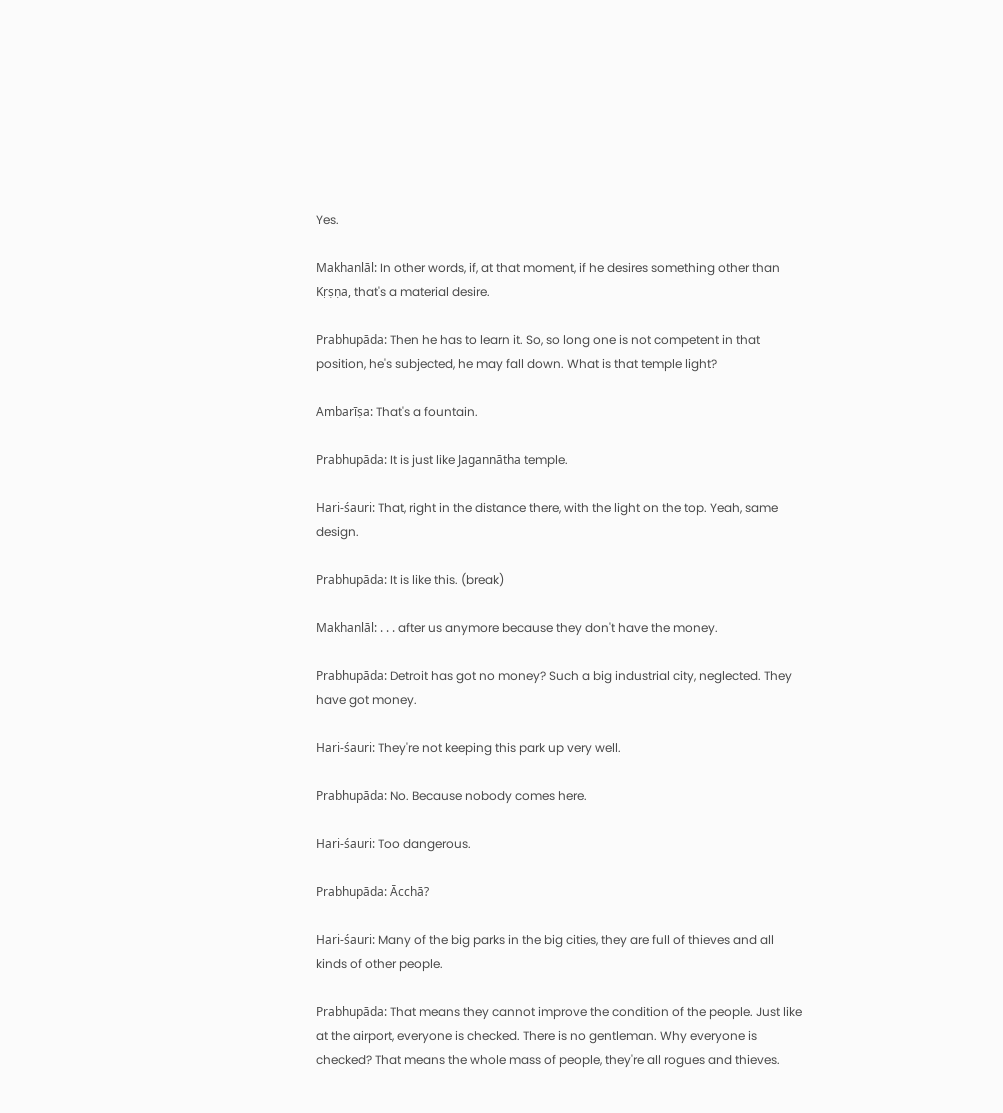Yes.

Makhanlāl: In other words, if, at that moment, if he desires something other than Kṛṣṇa, that's a material desire.

Prabhupāda: Then he has to learn it. So, so long one is not competent in that position, he's subjected, he may fall down. What is that temple light?

Ambarīṣa: That's a fountain.

Prabhupāda: It is just like Jagannātha temple.

Hari-śauri: That, right in the distance there, with the light on the top. Yeah, same design.

Prabhupāda: It is like this. (break)

Makhanlāl: . . . after us anymore because they don't have the money.

Prabhupāda: Detroit has got no money? Such a big industrial city, neglected. They have got money.

Hari-śauri: They're not keeping this park up very well.

Prabhupāda: No. Because nobody comes here.

Hari-śauri: Too dangerous.

Prabhupāda: Ācchā?

Hari-śauri: Many of the big parks in the big cities, they are full of thieves and all kinds of other people.

Prabhupāda: That means they cannot improve the condition of the people. Just like at the airport, everyone is checked. There is no gentleman. Why everyone is checked? That means the whole mass of people, they're all rogues and thieves.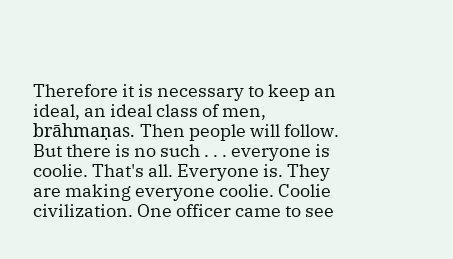Therefore it is necessary to keep an ideal, an ideal class of men, brāhmaṇas. Then people will follow. But there is no such . . . everyone is coolie. That's all. Everyone is. They are making everyone coolie. Coolie civilization. One officer came to see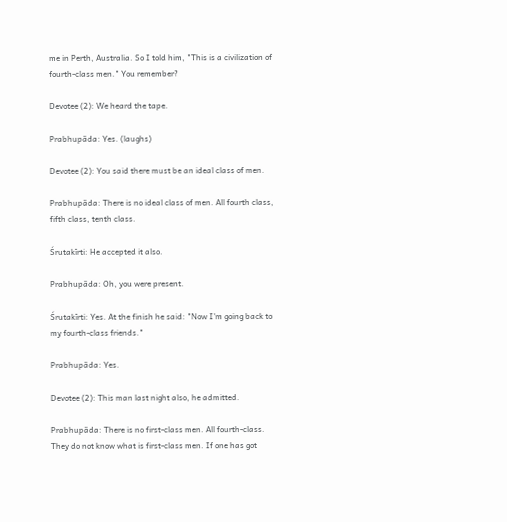me in Perth, Australia. So I told him, "This is a civilization of fourth-class men." You remember?

Devotee (2): We heard the tape.

Prabhupāda: Yes. (laughs)

Devotee (2): You said there must be an ideal class of men.

Prabhupāda: There is no ideal class of men. All fourth class, fifth class, tenth class.

Śrutakīrti: He accepted it also.

Prabhupāda: Oh, you were present.

Śrutakīrti: Yes. At the finish he said: "Now I'm going back to my fourth-class friends."

Prabhupāda: Yes.

Devotee (2): This man last night also, he admitted.

Prabhupāda: There is no first-class men. All fourth-class. They do not know what is first-class men. If one has got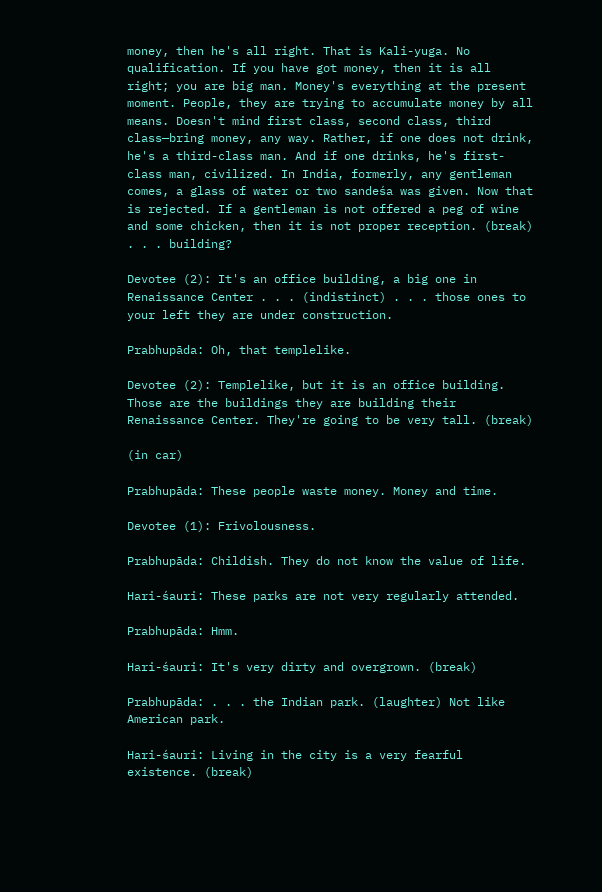money, then he's all right. That is Kali-yuga. No qualification. If you have got money, then it is all right; you are big man. Money's everything at the present moment. People, they are trying to accumulate money by all means. Doesn't mind first class, second class, third class—bring money, any way. Rather, if one does not drink, he's a third-class man. And if one drinks, he's first-class man, civilized. In India, formerly, any gentleman comes, a glass of water or two sandeśa was given. Now that is rejected. If a gentleman is not offered a peg of wine and some chicken, then it is not proper reception. (break) . . . building?

Devotee (2): It's an office building, a big one in Renaissance Center . . . (indistinct) . . . those ones to your left they are under construction.

Prabhupāda: Oh, that templelike.

Devotee (2): Templelike, but it is an office building. Those are the buildings they are building their Renaissance Center. They're going to be very tall. (break)

(in car)

Prabhupāda: These people waste money. Money and time.

Devotee (1): Frivolousness.

Prabhupāda: Childish. They do not know the value of life.

Hari-śauri: These parks are not very regularly attended.

Prabhupāda: Hmm.

Hari-śauri: It's very dirty and overgrown. (break)

Prabhupāda: . . . the Indian park. (laughter) Not like American park.

Hari-śauri: Living in the city is a very fearful existence. (break)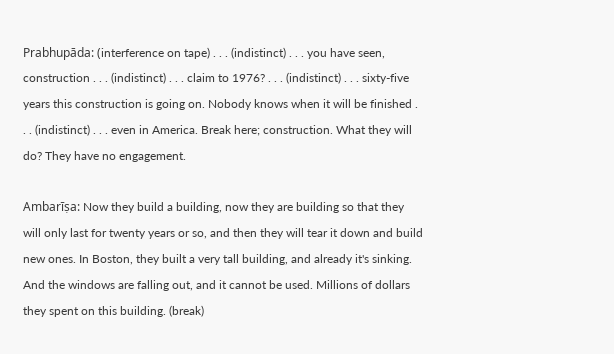Prabhupāda: (interference on tape) . . . (indistinct) . . . you have seen, construction . . . (indistinct) . . . claim to 1976? . . . (indistinct) . . . sixty-five years this construction is going on. Nobody knows when it will be finished . . . (indistinct) . . . even in America. Break here; construction. What they will do? They have no engagement.

Ambarīṣa: Now they build a building, now they are building so that they will only last for twenty years or so, and then they will tear it down and build new ones. In Boston, they built a very tall building, and already it's sinking. And the windows are falling out, and it cannot be used. Millions of dollars they spent on this building. (break)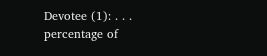Devotee (1): . . . percentage of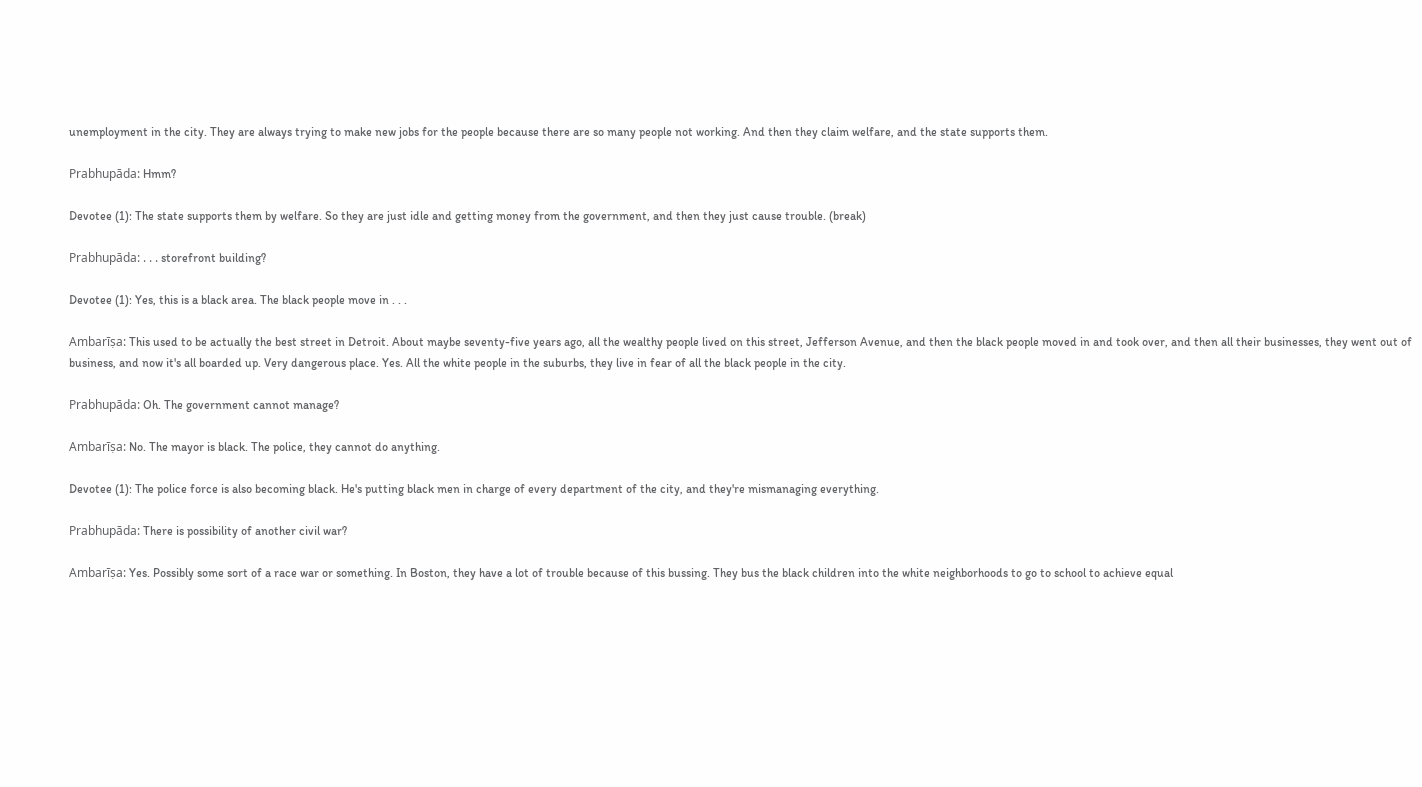unemployment in the city. They are always trying to make new jobs for the people because there are so many people not working. And then they claim welfare, and the state supports them.

Prabhupāda: Hmm?

Devotee (1): The state supports them by welfare. So they are just idle and getting money from the government, and then they just cause trouble. (break)

Prabhupāda: . . . storefront building?

Devotee (1): Yes, this is a black area. The black people move in . . .

Ambarīṣa: This used to be actually the best street in Detroit. About maybe seventy-five years ago, all the wealthy people lived on this street, Jefferson Avenue, and then the black people moved in and took over, and then all their businesses, they went out of business, and now it's all boarded up. Very dangerous place. Yes. All the white people in the suburbs, they live in fear of all the black people in the city.

Prabhupāda: Oh. The government cannot manage?

Ambarīṣa: No. The mayor is black. The police, they cannot do anything.

Devotee (1): The police force is also becoming black. He's putting black men in charge of every department of the city, and they're mismanaging everything.

Prabhupāda: There is possibility of another civil war?

Ambarīṣa: Yes. Possibly some sort of a race war or something. In Boston, they have a lot of trouble because of this bussing. They bus the black children into the white neighborhoods to go to school to achieve equal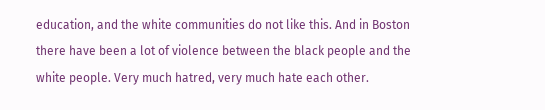education, and the white communities do not like this. And in Boston there have been a lot of violence between the black people and the white people. Very much hatred, very much hate each other.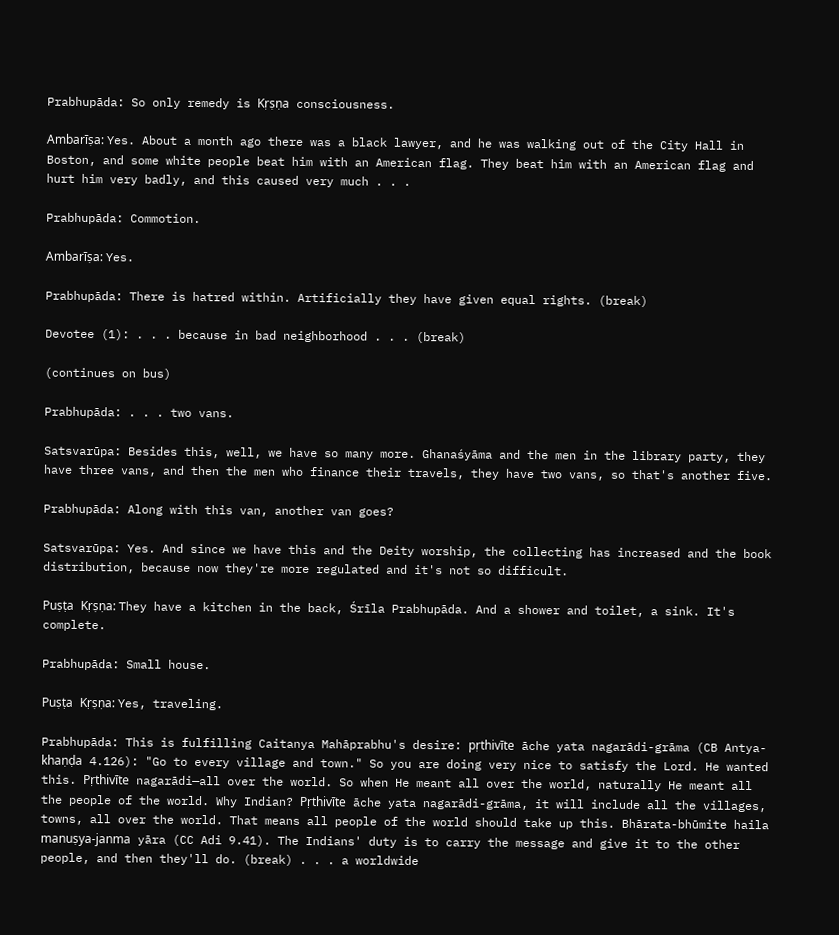Prabhupāda: So only remedy is Kṛṣṇa consciousness.

Ambarīṣa: Yes. About a month ago there was a black lawyer, and he was walking out of the City Hall in Boston, and some white people beat him with an American flag. They beat him with an American flag and hurt him very badly, and this caused very much . . .

Prabhupāda: Commotion.

Ambarīṣa: Yes.

Prabhupāda: There is hatred within. Artificially they have given equal rights. (break)

Devotee (1): . . . because in bad neighborhood . . . (break)

(continues on bus)

Prabhupāda: . . . two vans.

Satsvarūpa: Besides this, well, we have so many more. Ghanaśyāma and the men in the library party, they have three vans, and then the men who finance their travels, they have two vans, so that's another five.

Prabhupāda: Along with this van, another van goes?

Satsvarūpa: Yes. And since we have this and the Deity worship, the collecting has increased and the book distribution, because now they're more regulated and it's not so difficult.

Puṣṭa Kṛṣṇa: They have a kitchen in the back, Śrīla Prabhupāda. And a shower and toilet, a sink. It's complete.

Prabhupāda: Small house.

Puṣṭa Kṛṣṇa: Yes, traveling.

Prabhupāda: This is fulfilling Caitanya Mahāprabhu's desire: pṛthivīte āche yata nagarādi-grāma (CB Antya-khaṇḍa 4.126): "Go to every village and town." So you are doing very nice to satisfy the Lord. He wanted this. Pṛthivīte nagarādi—all over the world. So when He meant all over the world, naturally He meant all the people of the world. Why Indian? Pṛthivīte āche yata nagarādi-grāma, it will include all the villages, towns, all over the world. That means all people of the world should take up this. Bhārata-bhūmite haila manuṣya-janma yāra (CC Adi 9.41). The Indians' duty is to carry the message and give it to the other people, and then they'll do. (break) . . . a worldwide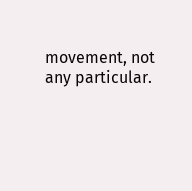movement, not any particular.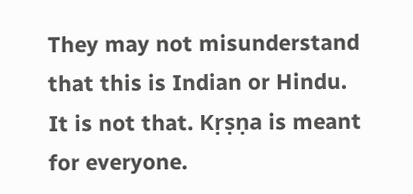They may not misunderstand that this is Indian or Hindu. It is not that. Kṛṣṇa is meant for everyone.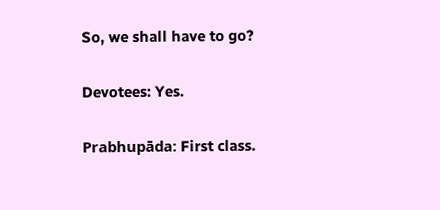So, we shall have to go?

Devotees: Yes.

Prabhupāda: First class.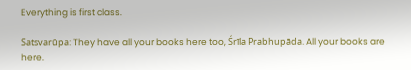Everything is first class.

Satsvarūpa: They have all your books here too, Śrīla Prabhupāda. All your books are here.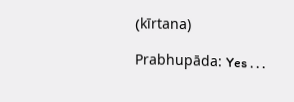(kīrtana)

Prabhupāda: Yes . . .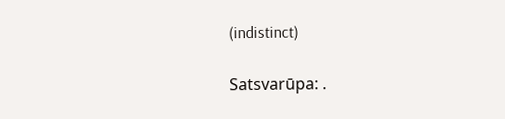(indistinct)

Satsvarūpa: .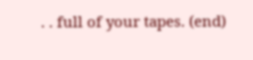. . full of your tapes. (end)